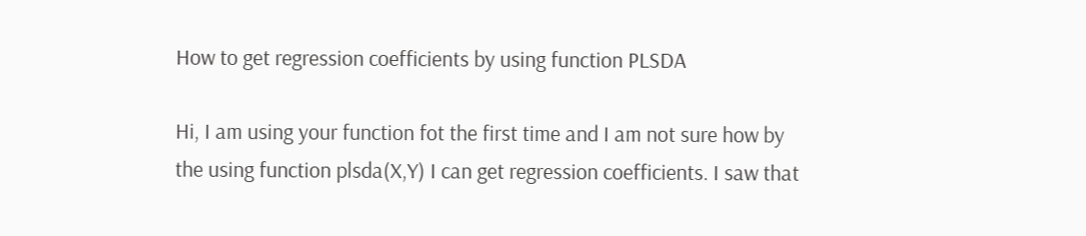How to get regression coefficients by using function PLSDA

Hi, I am using your function fot the first time and I am not sure how by the using function plsda(X,Y) I can get regression coefficients. I saw that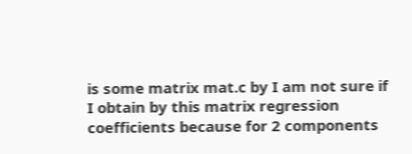is some matrix mat.c by I am not sure if I obtain by this matrix regression coefficients because for 2 components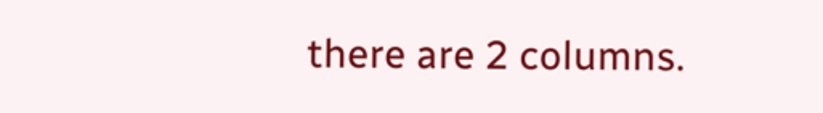there are 2 columns.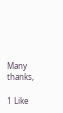Many thanks,

1 Like